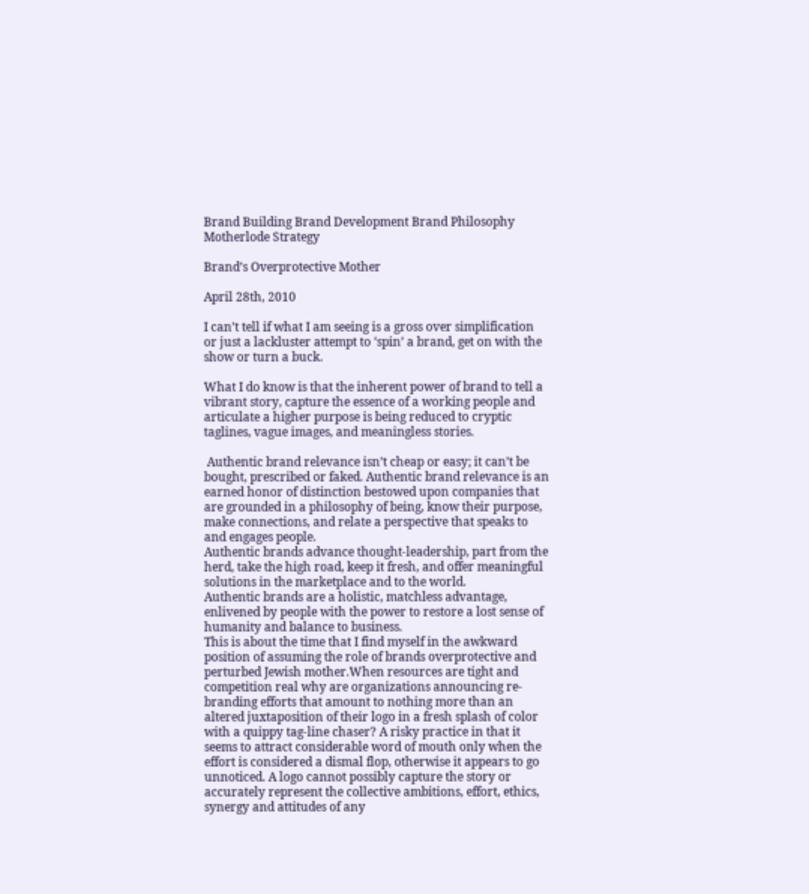Brand Building Brand Development Brand Philosophy Motherlode Strategy

Brand’s Overprotective Mother

April 28th, 2010

I can’t tell if what I am seeing is a gross over simplification or just a lackluster attempt to ‘spin’ a brand, get on with the show or turn a buck.

What I do know is that the inherent power of brand to tell a vibrant story, capture the essence of a working people and articulate a higher purpose is being reduced to cryptic taglines, vague images, and meaningless stories.

 Authentic brand relevance isn’t cheap or easy; it can’t be bought, prescribed or faked. Authentic brand relevance is an earned honor of distinction bestowed upon companies that are grounded in a philosophy of being, know their purpose, make connections, and relate a perspective that speaks to and engages people.
Authentic brands advance thought-leadership, part from the herd, take the high road, keep it fresh, and offer meaningful solutions in the marketplace and to the world.
Authentic brands are a holistic, matchless advantage, enlivened by people with the power to restore a lost sense of humanity and balance to business.
This is about the time that I find myself in the awkward position of assuming the role of brands overprotective and perturbed Jewish mother.When resources are tight and competition real why are organizations announcing re-branding efforts that amount to nothing more than an altered juxtaposition of their logo in a fresh splash of color with a quippy tag-line chaser? A risky practice in that it seems to attract considerable word of mouth only when the effort is considered a dismal flop, otherwise it appears to go unnoticed. A logo cannot possibly capture the story or accurately represent the collective ambitions, effort, ethics, synergy and attitudes of any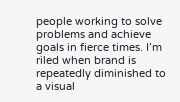people working to solve problems and achieve goals in fierce times. I’m riled when brand is repeatedly diminished to a visual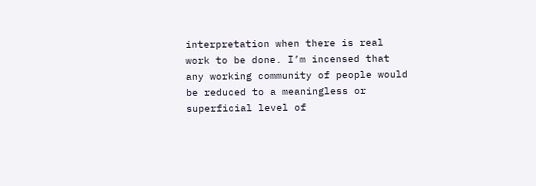interpretation when there is real work to be done. I’m incensed that any working community of people would be reduced to a meaningless or superficial level of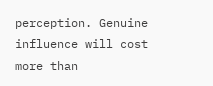perception. Genuine influence will cost more than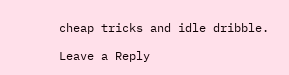cheap tricks and idle dribble.

Leave a Reply